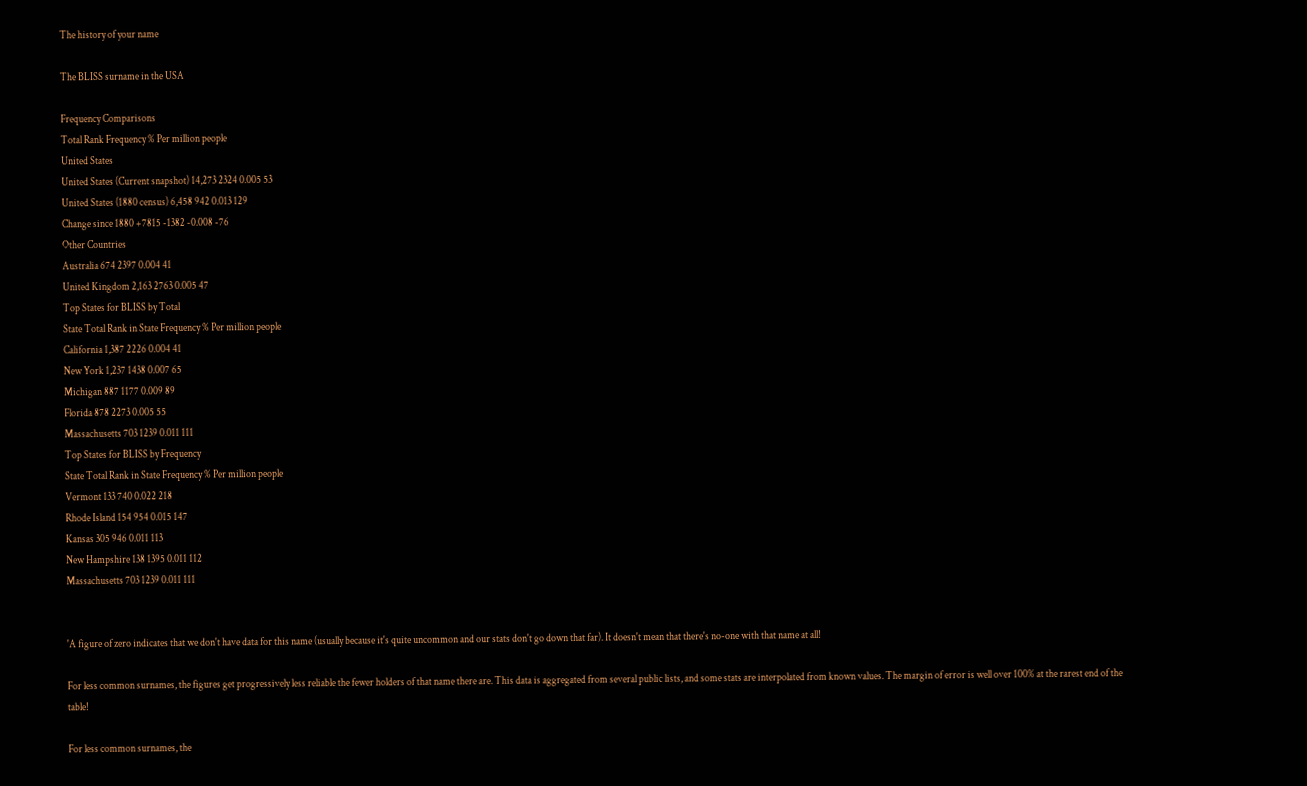The history of your name

The BLISS surname in the USA

Frequency Comparisons
Total Rank Frequency % Per million people
United States
United States (Current snapshot) 14,273 2324 0.005 53
United States (1880 census) 6,458 942 0.013 129
Change since 1880 +7815 -1382 -0.008 -76
Other Countries
Australia 674 2397 0.004 41
United Kingdom 2,163 2763 0.005 47
Top States for BLISS by Total
State Total Rank in State Frequency % Per million people
California 1,387 2226 0.004 41
New York 1,237 1438 0.007 65
Michigan 887 1177 0.009 89
Florida 878 2273 0.005 55
Massachusetts 703 1239 0.011 111
Top States for BLISS by Frequency
State Total Rank in State Frequency % Per million people
Vermont 133 740 0.022 218
Rhode Island 154 954 0.015 147
Kansas 305 946 0.011 113
New Hampshire 138 1395 0.011 112
Massachusetts 703 1239 0.011 111


'A figure of zero indicates that we don't have data for this name (usually because it's quite uncommon and our stats don't go down that far). It doesn't mean that there's no-one with that name at all!

For less common surnames, the figures get progressively less reliable the fewer holders of that name there are. This data is aggregated from several public lists, and some stats are interpolated from known values. The margin of error is well over 100% at the rarest end of the table!

For less common surnames, the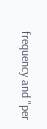frequency and "per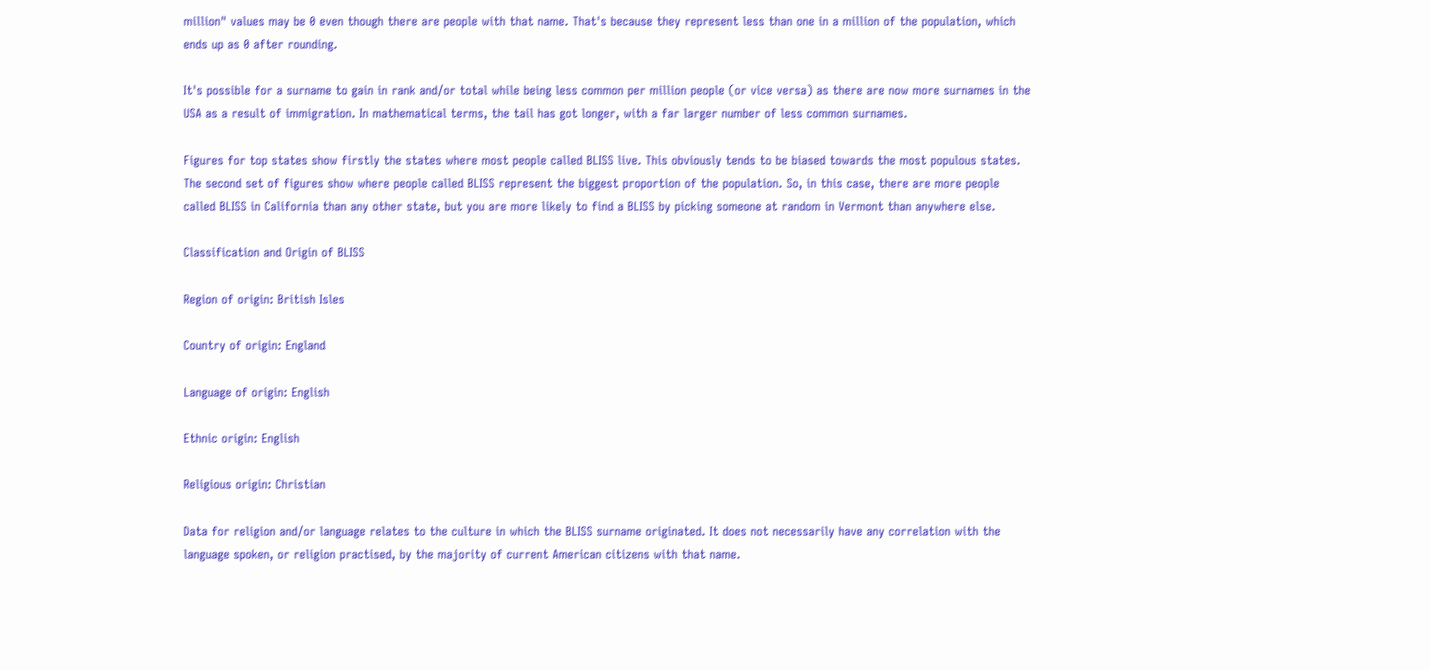million" values may be 0 even though there are people with that name. That's because they represent less than one in a million of the population, which ends up as 0 after rounding.

It's possible for a surname to gain in rank and/or total while being less common per million people (or vice versa) as there are now more surnames in the USA as a result of immigration. In mathematical terms, the tail has got longer, with a far larger number of less common surnames.

Figures for top states show firstly the states where most people called BLISS live. This obviously tends to be biased towards the most populous states. The second set of figures show where people called BLISS represent the biggest proportion of the population. So, in this case, there are more people called BLISS in California than any other state, but you are more likely to find a BLISS by picking someone at random in Vermont than anywhere else.

Classification and Origin of BLISS

Region of origin: British Isles

Country of origin: England

Language of origin: English

Ethnic origin: English

Religious origin: Christian

Data for religion and/or language relates to the culture in which the BLISS surname originated. It does not necessarily have any correlation with the language spoken, or religion practised, by the majority of current American citizens with that name.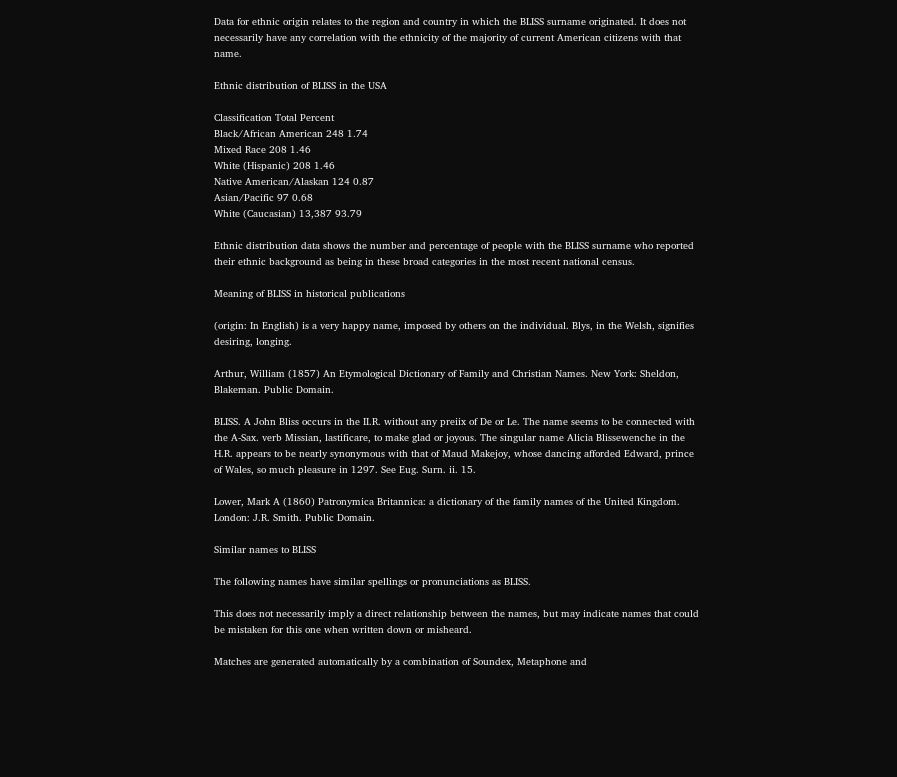Data for ethnic origin relates to the region and country in which the BLISS surname originated. It does not necessarily have any correlation with the ethnicity of the majority of current American citizens with that name.

Ethnic distribution of BLISS in the USA

Classification Total Percent
Black/African American 248 1.74
Mixed Race 208 1.46
White (Hispanic) 208 1.46
Native American/Alaskan 124 0.87
Asian/Pacific 97 0.68
White (Caucasian) 13,387 93.79

Ethnic distribution data shows the number and percentage of people with the BLISS surname who reported their ethnic background as being in these broad categories in the most recent national census.

Meaning of BLISS in historical publications

(origin: In English) is a very happy name, imposed by others on the individual. Blys, in the Welsh, signifies desiring, longing.

Arthur, William (1857) An Etymological Dictionary of Family and Christian Names. New York: Sheldon, Blakeman. Public Domain.

BLISS. A John Bliss occurs in the II.R. without any preiix of De or Le. The name seems to be connected with the A-Sax. verb Missian, lastificare, to make glad or joyous. The singular name Alicia Blissewenche in the H.R. appears to be nearly synonymous with that of Maud Makejoy, whose dancing afforded Edward, prince of Wales, so much pleasure in 1297. See Eug. Surn. ii. 15.

Lower, Mark A (1860) Patronymica Britannica: a dictionary of the family names of the United Kingdom. London: J.R. Smith. Public Domain.

Similar names to BLISS

The following names have similar spellings or pronunciations as BLISS.

This does not necessarily imply a direct relationship between the names, but may indicate names that could be mistaken for this one when written down or misheard.

Matches are generated automatically by a combination of Soundex, Metaphone and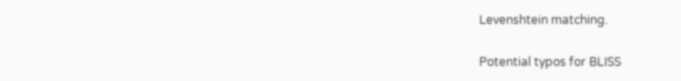Levenshtein matching.

Potential typos for BLISS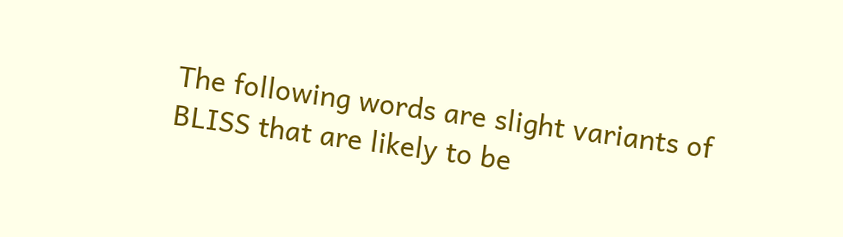The following words are slight variants of BLISS that are likely to be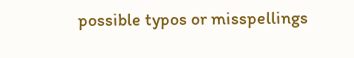possible typos or misspellings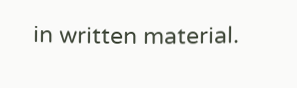in written material.